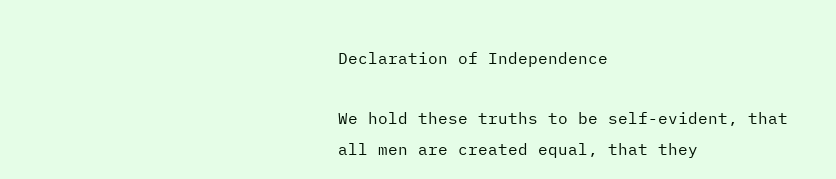Declaration of Independence

We hold these truths to be self-evident, that all men are created equal, that they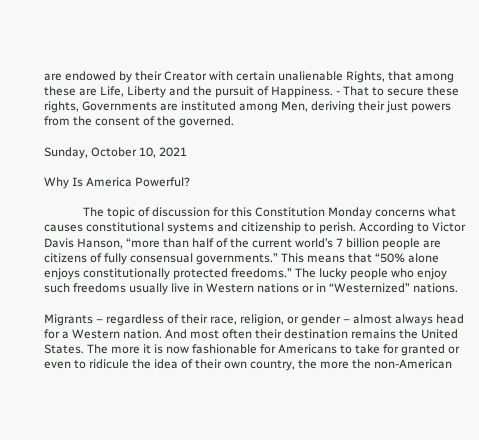are endowed by their Creator with certain unalienable Rights, that among these are Life, Liberty and the pursuit of Happiness. - That to secure these rights, Governments are instituted among Men, deriving their just powers from the consent of the governed.

Sunday, October 10, 2021

Why Is America Powerful?

             The topic of discussion for this Constitution Monday concerns what causes constitutional systems and citizenship to perish. According to Victor Davis Hanson, “more than half of the current world’s 7 billion people are citizens of fully consensual governments.” This means that “50% alone enjoys constitutionally protected freedoms.” The lucky people who enjoy such freedoms usually live in Western nations or in “Westernized” nations.

Migrants – regardless of their race, religion, or gender – almost always head for a Western nation. And most often their destination remains the United States. The more it is now fashionable for Americans to take for granted or even to ridicule the idea of their own country, the more the non-American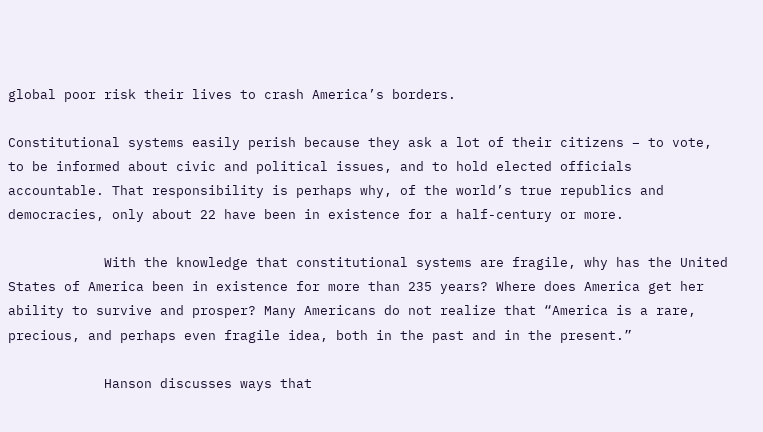global poor risk their lives to crash America’s borders.

Constitutional systems easily perish because they ask a lot of their citizens – to vote, to be informed about civic and political issues, and to hold elected officials accountable. That responsibility is perhaps why, of the world’s true republics and democracies, only about 22 have been in existence for a half-century or more.

            With the knowledge that constitutional systems are fragile, why has the United States of America been in existence for more than 235 years? Where does America get her ability to survive and prosper? Many Americans do not realize that “America is a rare, precious, and perhaps even fragile idea, both in the past and in the present.”

            Hanson discusses ways that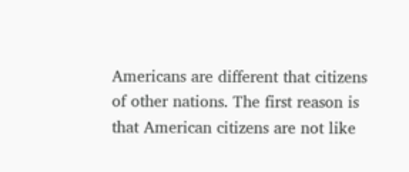Americans are different that citizens of other nations. The first reason is that American citizens are not like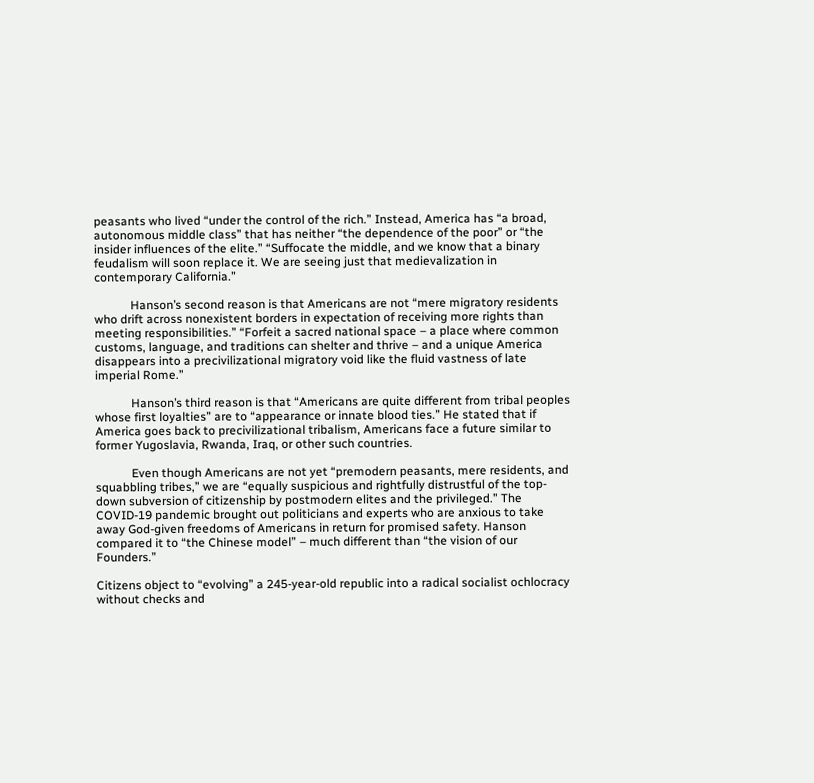peasants who lived “under the control of the rich.” Instead, America has “a broad, autonomous middle class” that has neither “the dependence of the poor” or “the insider influences of the elite.” “Suffocate the middle, and we know that a binary feudalism will soon replace it. We are seeing just that medievalization in contemporary California.”

            Hanson’s second reason is that Americans are not “mere migratory residents who drift across nonexistent borders in expectation of receiving more rights than meeting responsibilities.” “Forfeit a sacred national space – a place where common customs, language, and traditions can shelter and thrive – and a unique America disappears into a precivilizational migratory void like the fluid vastness of late imperial Rome.”

            Hanson’s third reason is that “Americans are quite different from tribal peoples whose first loyalties” are to “appearance or innate blood ties.” He stated that if America goes back to precivilizational tribalism, Americans face a future similar to former Yugoslavia, Rwanda, Iraq, or other such countries.

            Even though Americans are not yet “premodern peasants, mere residents, and squabbling tribes,” we are “equally suspicious and rightfully distrustful of the top-down subversion of citizenship by postmodern elites and the privileged.” The COVID-19 pandemic brought out politicians and experts who are anxious to take away God-given freedoms of Americans in return for promised safety. Hanson compared it to “the Chinese model” – much different than “the vision of our Founders.”

Citizens object to “evolving” a 245-year-old republic into a radical socialist ochlocracy without checks and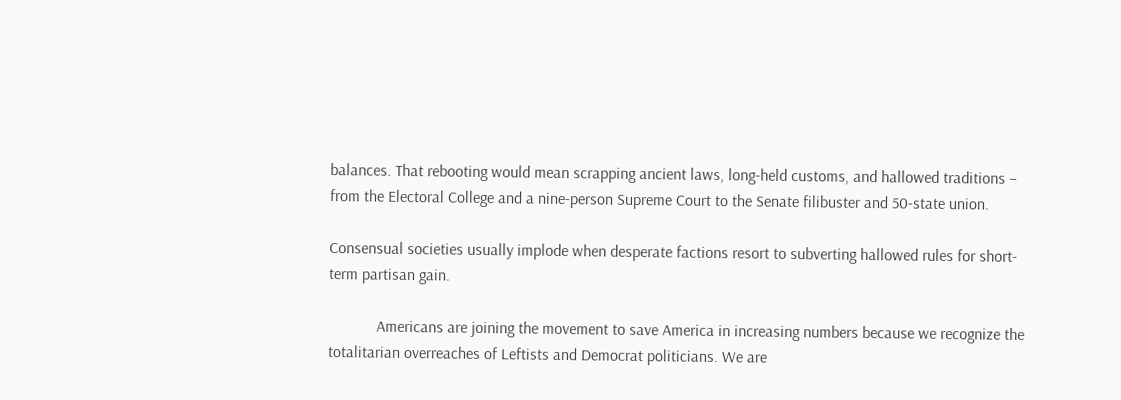balances. That rebooting would mean scrapping ancient laws, long-held customs, and hallowed traditions – from the Electoral College and a nine-person Supreme Court to the Senate filibuster and 50-state union.

Consensual societies usually implode when desperate factions resort to subverting hallowed rules for short-term partisan gain.

            Americans are joining the movement to save America in increasing numbers because we recognize the totalitarian overreaches of Leftists and Democrat politicians. We are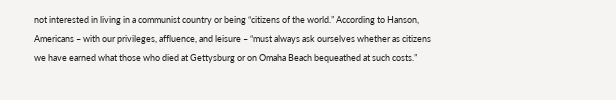not interested in living in a communist country or being “citizens of the world.” According to Hanson, Americans – with our privileges, affluence, and leisure – “must always ask ourselves whether as citizens we have earned what those who died at Gettysburg or on Omaha Beach bequeathed at such costs.”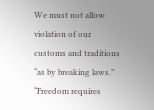We must not allow violation of our customs and traditions “as by breaking laws.” “Freedom requires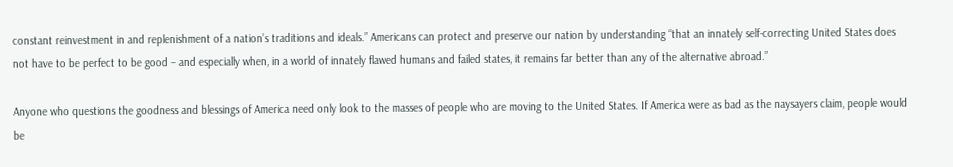constant reinvestment in and replenishment of a nation’s traditions and ideals.” Americans can protect and preserve our nation by understanding “that an innately self-correcting United States does not have to be perfect to be good – and especially when, in a world of innately flawed humans and failed states, it remains far better than any of the alternative abroad.”

Anyone who questions the goodness and blessings of America need only look to the masses of people who are moving to the United States. If America were as bad as the naysayers claim, people would be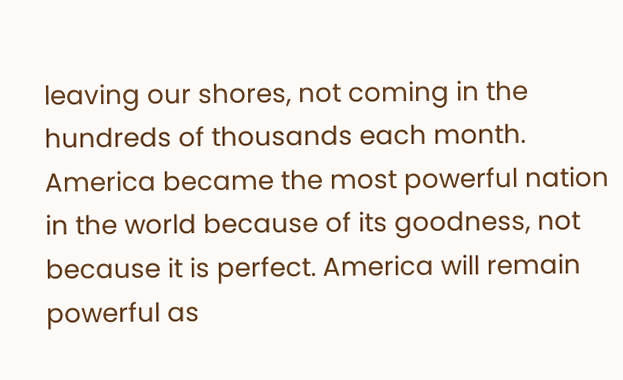leaving our shores, not coming in the hundreds of thousands each month. America became the most powerful nation in the world because of its goodness, not because it is perfect. America will remain powerful as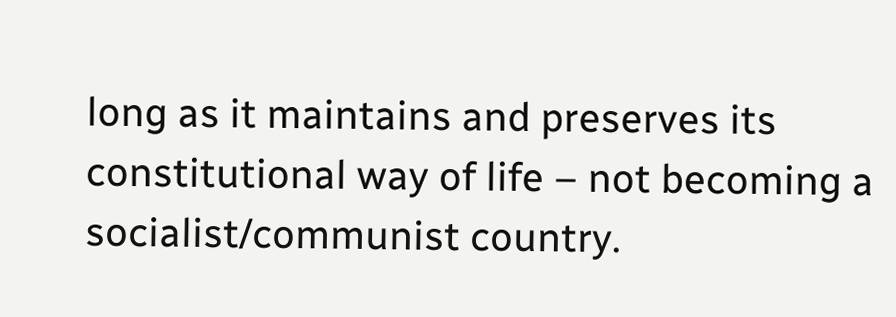long as it maintains and preserves its constitutional way of life – not becoming a socialist/communist country.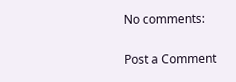No comments:

Post a Comment